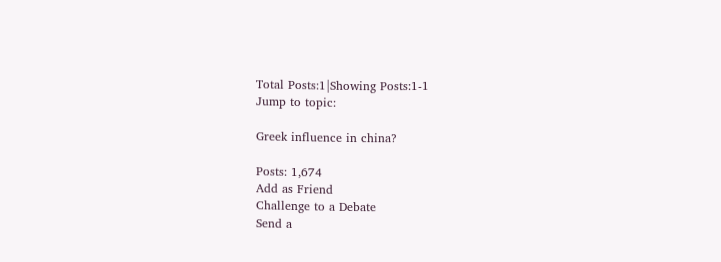Total Posts:1|Showing Posts:1-1
Jump to topic:

Greek influence in china?

Posts: 1,674
Add as Friend
Challenge to a Debate
Send a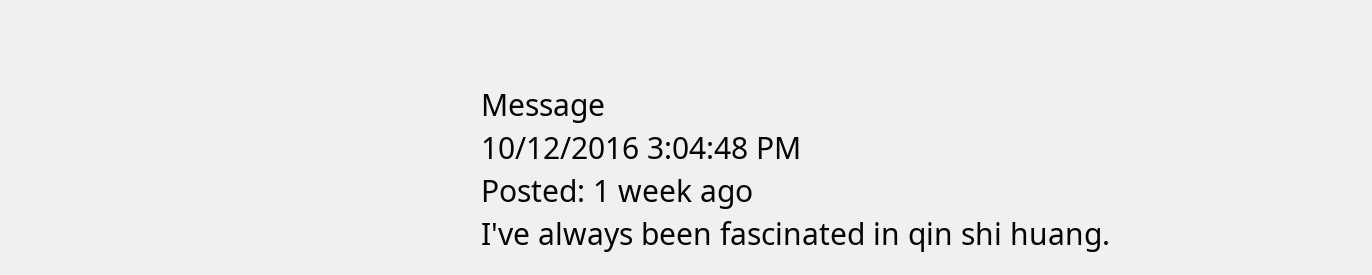Message
10/12/2016 3:04:48 PM
Posted: 1 week ago
I've always been fascinated in qin shi huang.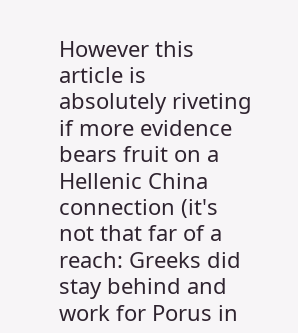However this article is absolutely riveting if more evidence bears fruit on a Hellenic China connection (it's not that far of a reach: Greeks did stay behind and work for Porus in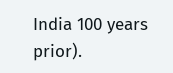India 100 years prior).